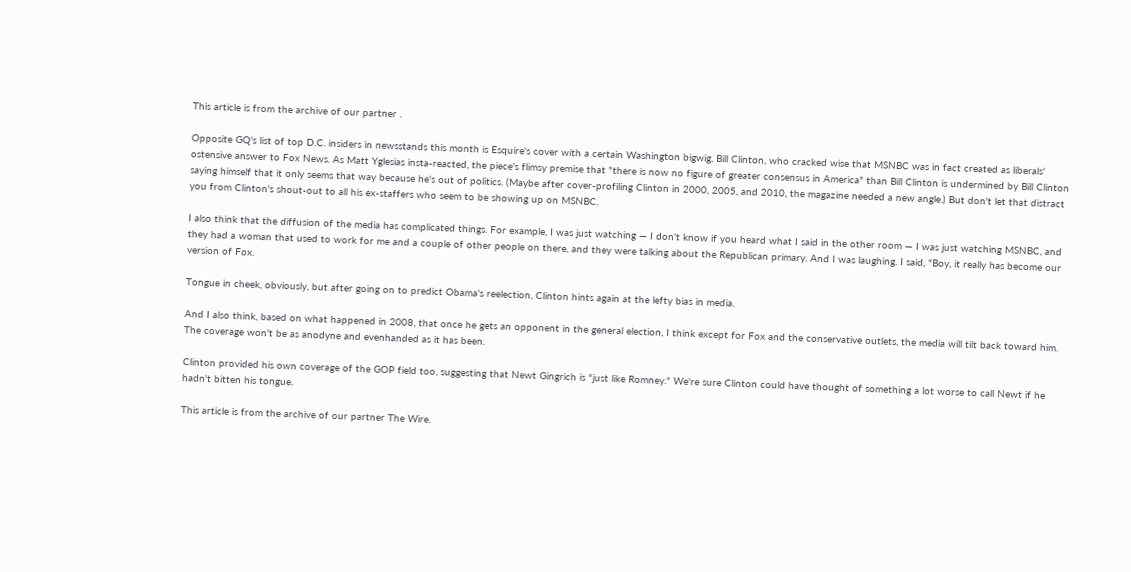This article is from the archive of our partner .

Opposite GQ's list of top D.C. insiders in newsstands this month is Esquire's cover with a certain Washington bigwig, Bill Clinton, who cracked wise that MSNBC was in fact created as liberals' ostensive answer to Fox News. As Matt Yglesias insta-reacted, the piece's flimsy premise that "there is now no figure of greater consensus in America" than Bill Clinton is undermined by Bill Clinton saying himself that it only seems that way because he's out of politics. (Maybe after cover-profiling Clinton in 2000, 2005, and 2010, the magazine needed a new angle.) But don't let that distract you from Clinton's shout-out to all his ex-staffers who seem to be showing up on MSNBC.

I also think that the diffusion of the media has complicated things. For example, I was just watching — I don't know if you heard what I said in the other room — I was just watching MSNBC, and they had a woman that used to work for me and a couple of other people on there, and they were talking about the Republican primary. And I was laughing. I said, "Boy, it really has become our version of Fox.

Tongue in cheek, obviously, but after going on to predict Obama's reelection, Clinton hints again at the lefty bias in media.

And I also think, based on what happened in 2008, that once he gets an opponent in the general election, I think except for Fox and the conservative outlets, the media will tilt back toward him. The coverage won't be as anodyne and evenhanded as it has been.

Clinton provided his own coverage of the GOP field too, suggesting that Newt Gingrich is "just like Romney." We're sure Clinton could have thought of something a lot worse to call Newt if he hadn't bitten his tongue.

This article is from the archive of our partner The Wire.